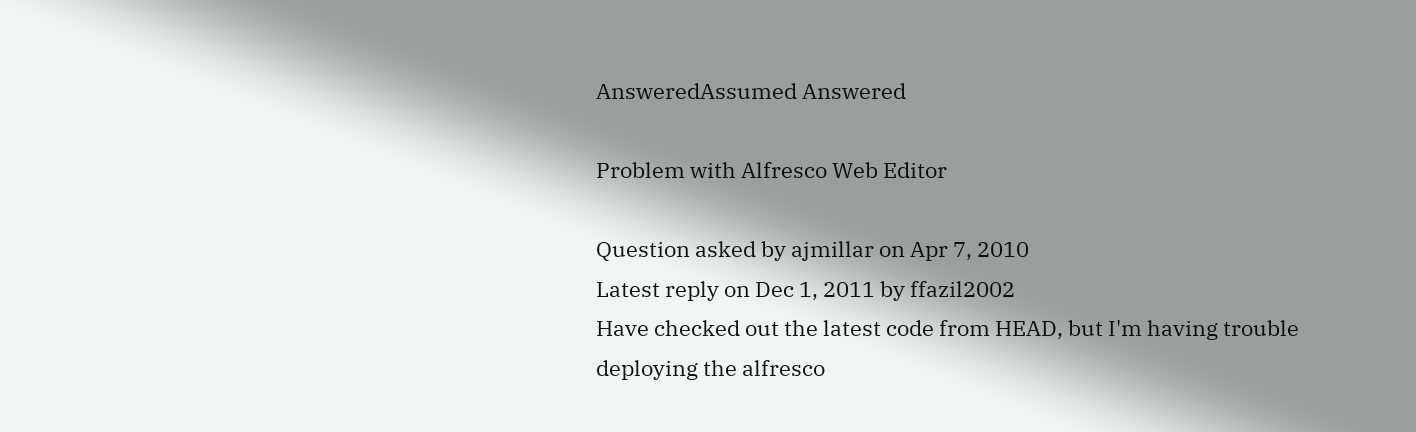AnsweredAssumed Answered

Problem with Alfresco Web Editor

Question asked by ajmillar on Apr 7, 2010
Latest reply on Dec 1, 2011 by ffazil2002
Have checked out the latest code from HEAD, but I'm having trouble deploying the alfresco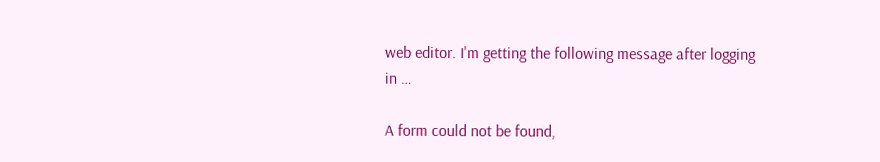web editor. I'm getting the following message after logging in …

A form could not be found,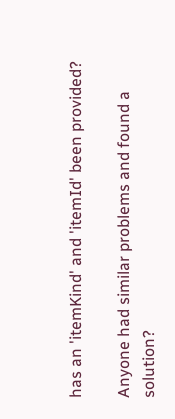has an 'itemKind' and 'itemId' been provided?

Anyone had similar problems and found a solution?